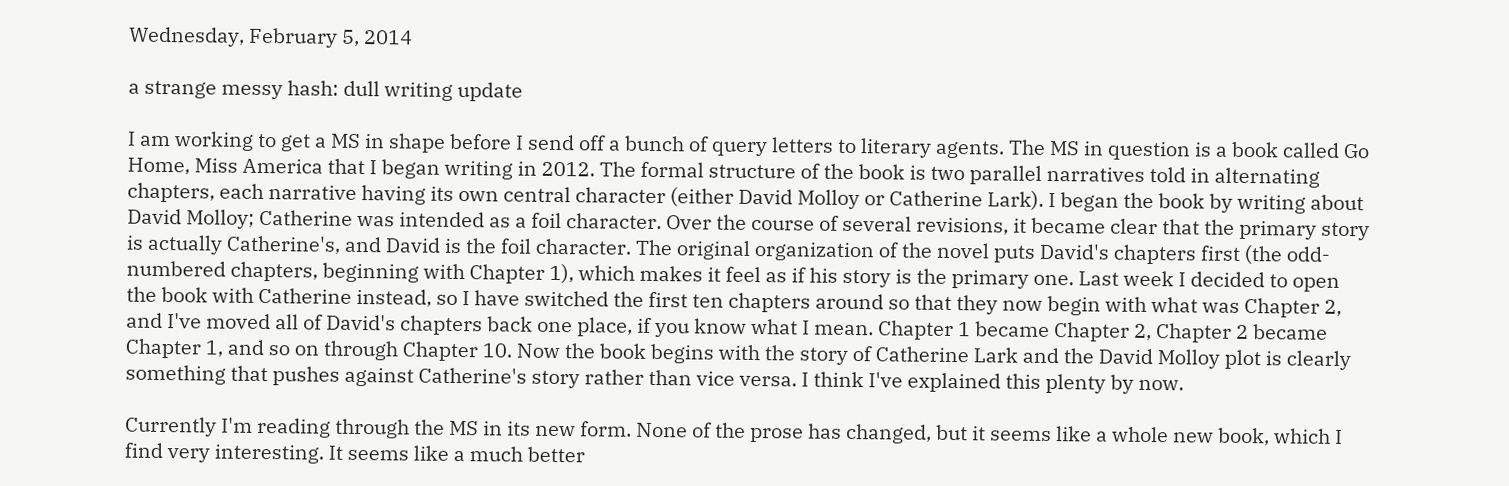Wednesday, February 5, 2014

a strange messy hash: dull writing update

I am working to get a MS in shape before I send off a bunch of query letters to literary agents. The MS in question is a book called Go Home, Miss America that I began writing in 2012. The formal structure of the book is two parallel narratives told in alternating chapters, each narrative having its own central character (either David Molloy or Catherine Lark). I began the book by writing about David Molloy; Catherine was intended as a foil character. Over the course of several revisions, it became clear that the primary story is actually Catherine's, and David is the foil character. The original organization of the novel puts David's chapters first (the odd-numbered chapters, beginning with Chapter 1), which makes it feel as if his story is the primary one. Last week I decided to open the book with Catherine instead, so I have switched the first ten chapters around so that they now begin with what was Chapter 2, and I've moved all of David's chapters back one place, if you know what I mean. Chapter 1 became Chapter 2, Chapter 2 became Chapter 1, and so on through Chapter 10. Now the book begins with the story of Catherine Lark and the David Molloy plot is clearly something that pushes against Catherine's story rather than vice versa. I think I've explained this plenty by now.

Currently I'm reading through the MS in its new form. None of the prose has changed, but it seems like a whole new book, which I find very interesting. It seems like a much better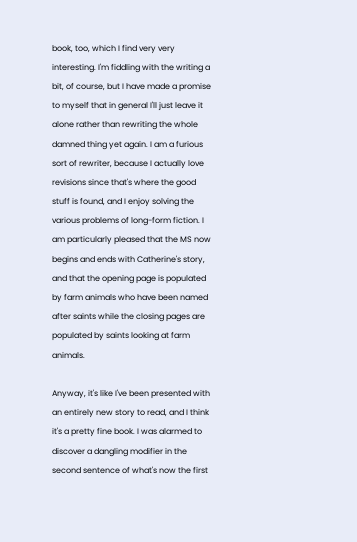book, too, which I find very very interesting. I'm fiddling with the writing a bit, of course, but I have made a promise to myself that in general I'll just leave it alone rather than rewriting the whole damned thing yet again. I am a furious sort of rewriter, because I actually love revisions since that's where the good stuff is found, and I enjoy solving the various problems of long-form fiction. I am particularly pleased that the MS now begins and ends with Catherine's story, and that the opening page is populated by farm animals who have been named after saints while the closing pages are populated by saints looking at farm animals.

Anyway, it's like I've been presented with an entirely new story to read, and I think it's a pretty fine book. I was alarmed to discover a dangling modifier in the second sentence of what's now the first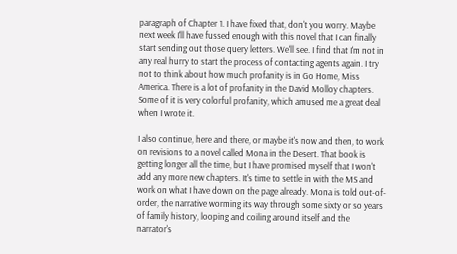paragraph of Chapter 1. I have fixed that, don't you worry. Maybe next week I'll have fussed enough with this novel that I can finally start sending out those query letters. We'll see. I find that I'm not in any real hurry to start the process of contacting agents again. I try not to think about how much profanity is in Go Home, Miss America. There is a lot of profanity in the David Molloy chapters. Some of it is very colorful profanity, which amused me a great deal when I wrote it.

I also continue, here and there, or maybe it's now and then, to work on revisions to a novel called Mona in the Desert. That book is getting longer all the time, but I have promised myself that I won't add any more new chapters. It's time to settle in with the MS and work on what I have down on the page already. Mona is told out-of-order, the narrative worming its way through some sixty or so years of family history, looping and coiling around itself and the narrator's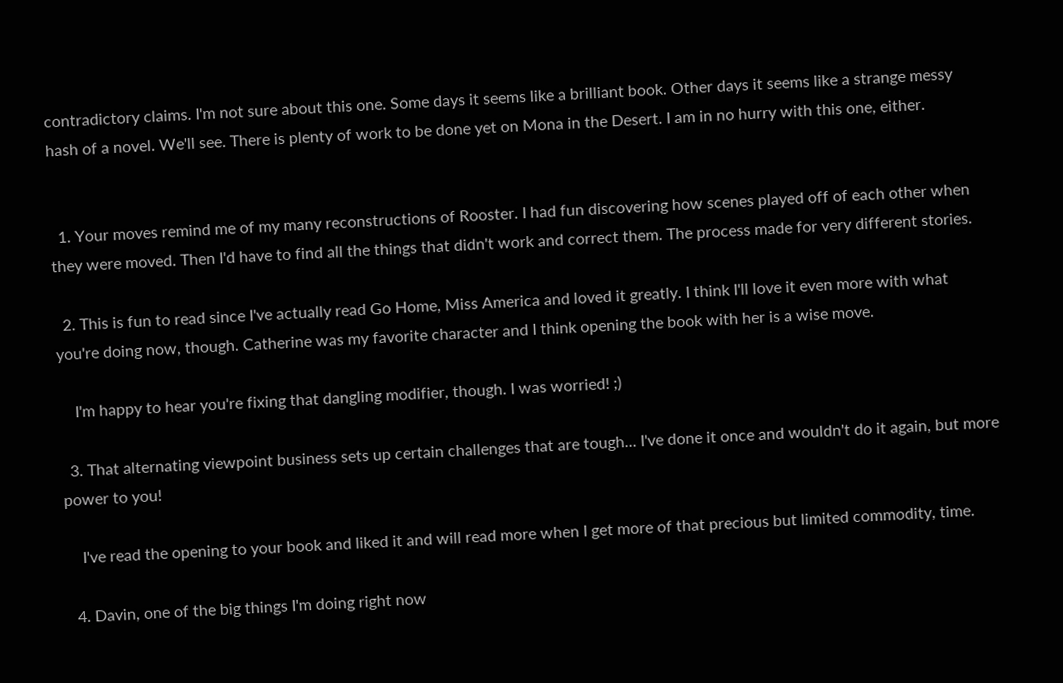contradictory claims. I'm not sure about this one. Some days it seems like a brilliant book. Other days it seems like a strange messy hash of a novel. We'll see. There is plenty of work to be done yet on Mona in the Desert. I am in no hurry with this one, either.


  1. Your moves remind me of my many reconstructions of Rooster. I had fun discovering how scenes played off of each other when they were moved. Then I'd have to find all the things that didn't work and correct them. The process made for very different stories.

  2. This is fun to read since I've actually read Go Home, Miss America and loved it greatly. I think I'll love it even more with what you're doing now, though. Catherine was my favorite character and I think opening the book with her is a wise move.

    I'm happy to hear you're fixing that dangling modifier, though. I was worried! ;)

  3. That alternating viewpoint business sets up certain challenges that are tough... I've done it once and wouldn't do it again, but more power to you!

    I've read the opening to your book and liked it and will read more when I get more of that precious but limited commodity, time.

  4. Davin, one of the big things I'm doing right now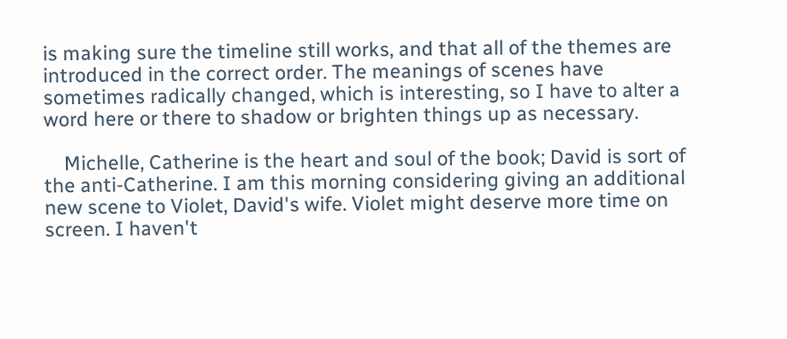is making sure the timeline still works, and that all of the themes are introduced in the correct order. The meanings of scenes have sometimes radically changed, which is interesting, so I have to alter a word here or there to shadow or brighten things up as necessary.

    Michelle, Catherine is the heart and soul of the book; David is sort of the anti-Catherine. I am this morning considering giving an additional new scene to Violet, David's wife. Violet might deserve more time on screen. I haven't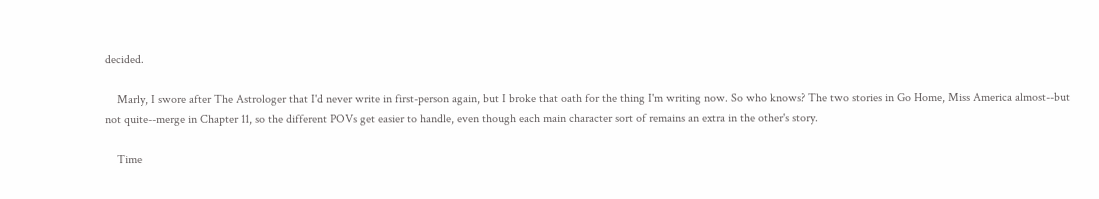decided.

    Marly, I swore after The Astrologer that I'd never write in first-person again, but I broke that oath for the thing I'm writing now. So who knows? The two stories in Go Home, Miss America almost--but not quite--merge in Chapter 11, so the different POVs get easier to handle, even though each main character sort of remains an extra in the other's story.

    Time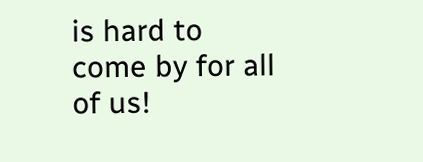is hard to come by for all of us!